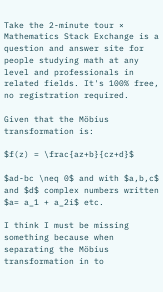Take the 2-minute tour ×
Mathematics Stack Exchange is a question and answer site for people studying math at any level and professionals in related fields. It's 100% free, no registration required.

Given that the Möbius transformation is:

$f(z) = \frac{az+b}{cz+d}$

$ad-bc \neq 0$ and with $a,b,c$ and $d$ complex numbers written $a= a_1 + a_2i$ etc.

I think I must be missing something because when separating the Möbius transformation in to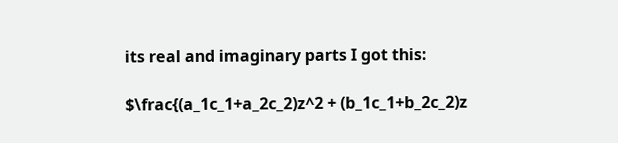its real and imaginary parts I got this:

$\frac{(a_1c_1+a_2c_2)z^2 + (b_1c_1+b_2c_2)z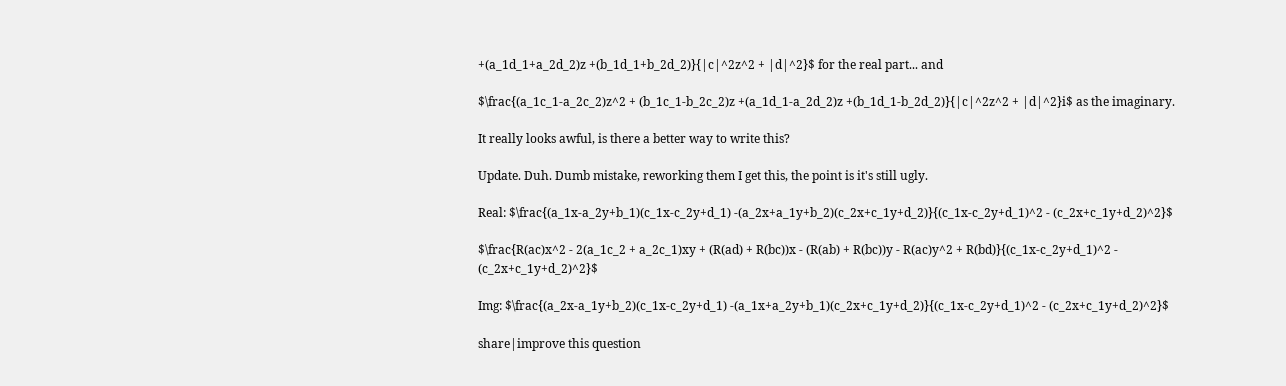+(a_1d_1+a_2d_2)z +(b_1d_1+b_2d_2)}{|c|^2z^2 + |d|^2}$ for the real part... and

$\frac{(a_1c_1-a_2c_2)z^2 + (b_1c_1-b_2c_2)z +(a_1d_1-a_2d_2)z +(b_1d_1-b_2d_2)}{|c|^2z^2 + |d|^2}i$ as the imaginary.

It really looks awful, is there a better way to write this?

Update. Duh. Dumb mistake, reworking them I get this, the point is it's still ugly.

Real: $\frac{(a_1x-a_2y+b_1)(c_1x-c_2y+d_1) -(a_2x+a_1y+b_2)(c_2x+c_1y+d_2)}{(c_1x-c_2y+d_1)^2 - (c_2x+c_1y+d_2)^2}$

$\frac{R(ac)x^2 - 2(a_1c_2 + a_2c_1)xy + (R(ad) + R(bc))x - (R(ab) + R(bc))y - R(ac)y^2 + R(bd)}{(c_1x-c_2y+d_1)^2 - (c_2x+c_1y+d_2)^2}$

Img: $\frac{(a_2x-a_1y+b_2)(c_1x-c_2y+d_1) -(a_1x+a_2y+b_1)(c_2x+c_1y+d_2)}{(c_1x-c_2y+d_1)^2 - (c_2x+c_1y+d_2)^2}$

share|improve this question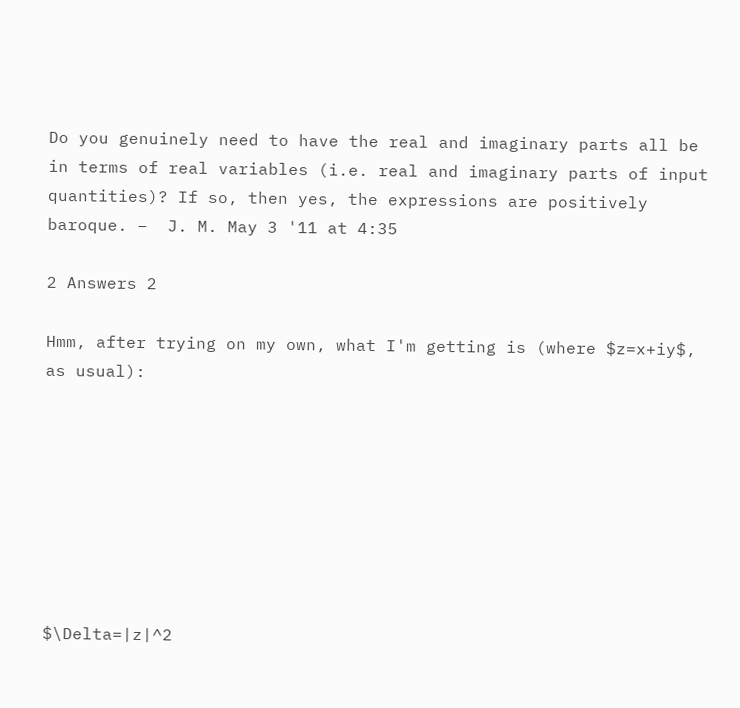Do you genuinely need to have the real and imaginary parts all be in terms of real variables (i.e. real and imaginary parts of input quantities)? If so, then yes, the expressions are positively baroque. –  J. M. May 3 '11 at 4:35

2 Answers 2

Hmm, after trying on my own, what I'm getting is (where $z=x+iy$, as usual):








$\Delta=|z|^2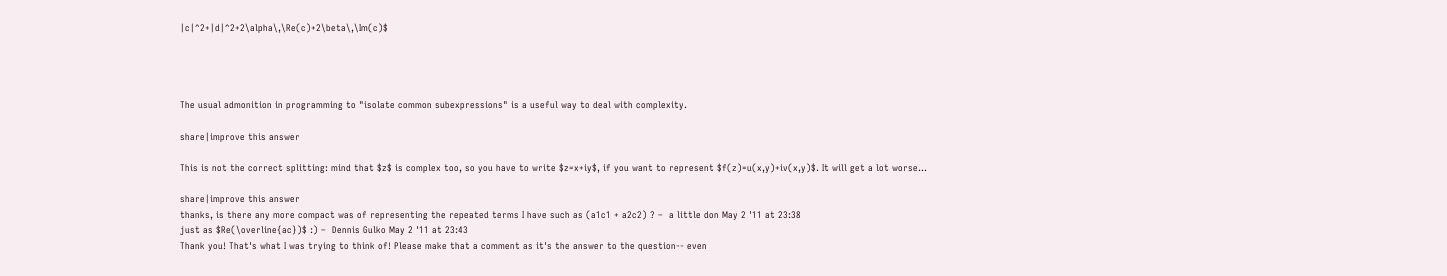|c|^2+|d|^2+2\alpha\,\Re(c)+2\beta\,\Im(c)$




The usual admonition in programming to "isolate common subexpressions" is a useful way to deal with complexity.

share|improve this answer

This is not the correct splitting: mind that $z$ is complex too, so you have to write $z=x+iy$, if you want to represent $f(z)=u(x,y)+iv(x,y)$. It will get a lot worse...

share|improve this answer
thanks, is there any more compact was of representing the repeated terms I have such as (a1c1 + a2c2) ? –  a little don May 2 '11 at 23:38
just as $Re(\overline{ac})$ :) –  Dennis Gulko May 2 '11 at 23:43
Thank you! That's what I was trying to think of! Please make that a comment as it's the answer to the question-- even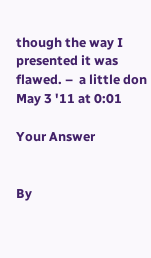though the way I presented it was flawed. –  a little don May 3 '11 at 0:01

Your Answer


By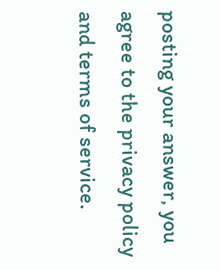posting your answer, you agree to the privacy policy and terms of service.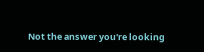Not the answer you're looking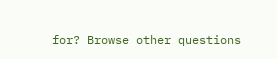for? Browse other questions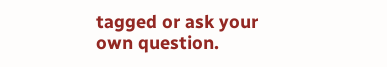tagged or ask your own question.